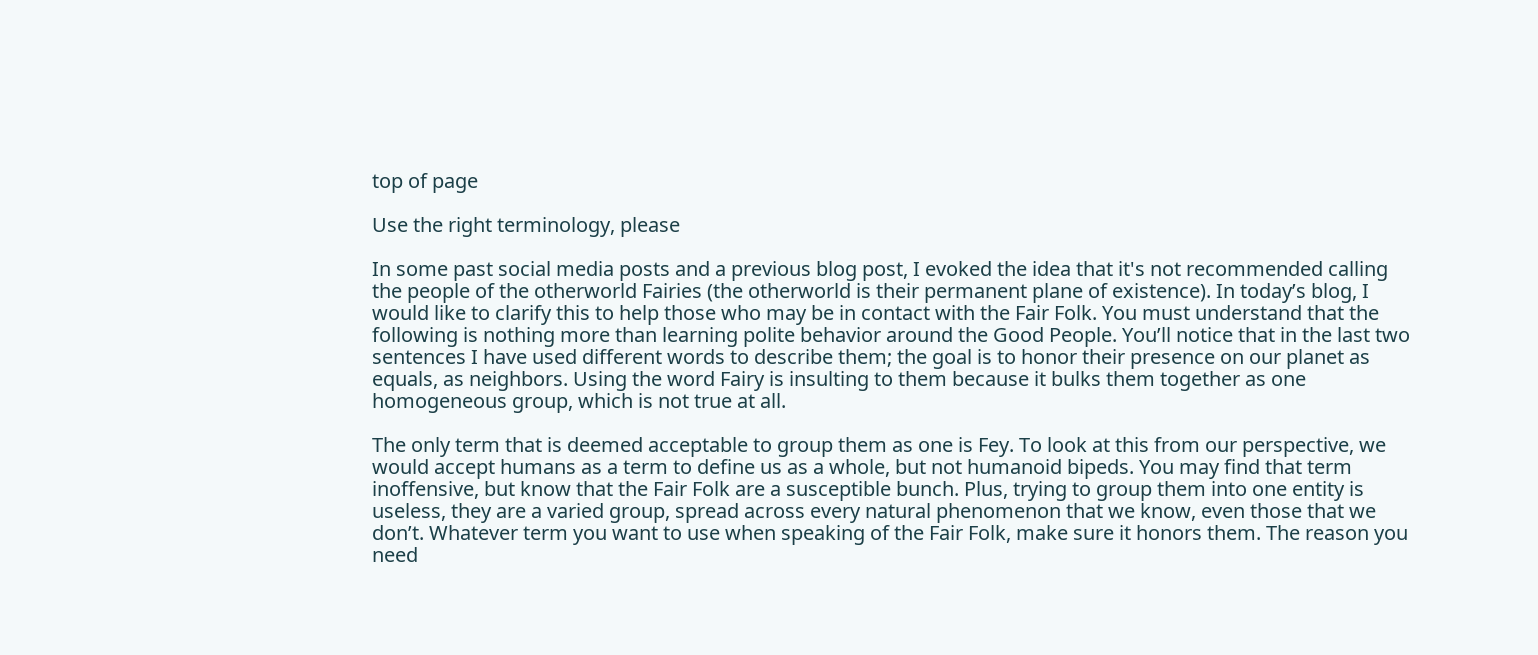top of page

Use the right terminology, please

In some past social media posts and a previous blog post, I evoked the idea that it's not recommended calling the people of the otherworld Fairies (the otherworld is their permanent plane of existence). In today’s blog, I would like to clarify this to help those who may be in contact with the Fair Folk. You must understand that the following is nothing more than learning polite behavior around the Good People. You’ll notice that in the last two sentences I have used different words to describe them; the goal is to honor their presence on our planet as equals, as neighbors. Using the word Fairy is insulting to them because it bulks them together as one homogeneous group, which is not true at all.

The only term that is deemed acceptable to group them as one is Fey. To look at this from our perspective, we would accept humans as a term to define us as a whole, but not humanoid bipeds. You may find that term inoffensive, but know that the Fair Folk are a susceptible bunch. Plus, trying to group them into one entity is useless, they are a varied group, spread across every natural phenomenon that we know, even those that we don’t. Whatever term you want to use when speaking of the Fair Folk, make sure it honors them. The reason you need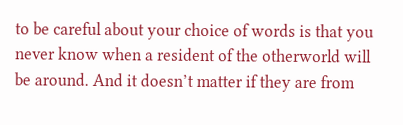to be careful about your choice of words is that you never know when a resident of the otherworld will be around. And it doesn’t matter if they are from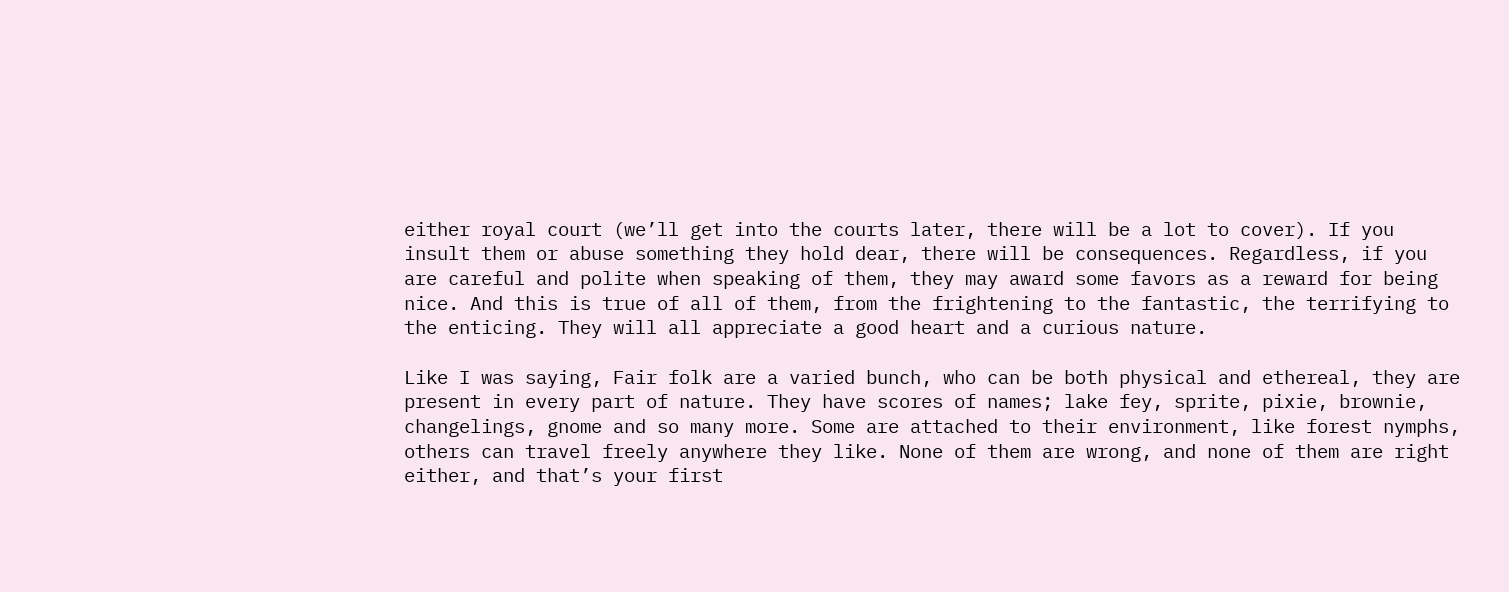either royal court (we’ll get into the courts later, there will be a lot to cover). If you insult them or abuse something they hold dear, there will be consequences. Regardless, if you are careful and polite when speaking of them, they may award some favors as a reward for being nice. And this is true of all of them, from the frightening to the fantastic, the terrifying to the enticing. They will all appreciate a good heart and a curious nature.

Like I was saying, Fair folk are a varied bunch, who can be both physical and ethereal, they are present in every part of nature. They have scores of names; lake fey, sprite, pixie, brownie, changelings, gnome and so many more. Some are attached to their environment, like forest nymphs, others can travel freely anywhere they like. None of them are wrong, and none of them are right either, and that’s your first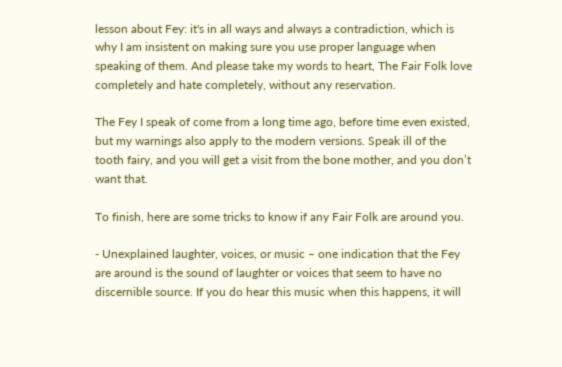lesson about Fey: it's in all ways and always a contradiction, which is why I am insistent on making sure you use proper language when speaking of them. And please take my words to heart, The Fair Folk love completely and hate completely, without any reservation.

The Fey I speak of come from a long time ago, before time even existed, but my warnings also apply to the modern versions. Speak ill of the tooth fairy, and you will get a visit from the bone mother, and you don’t want that.

To finish, here are some tricks to know if any Fair Folk are around you.

- Unexplained laughter, voices, or music – one indication that the Fey are around is the sound of laughter or voices that seem to have no discernible source. If you do hear this music when this happens, it will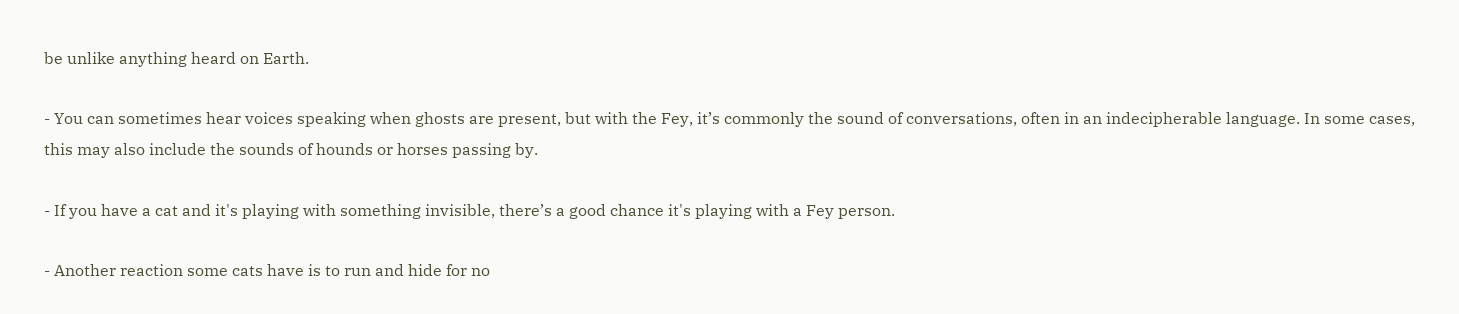be unlike anything heard on Earth.

- You can sometimes hear voices speaking when ghosts are present, but with the Fey, it’s commonly the sound of conversations, often in an indecipherable language. In some cases, this may also include the sounds of hounds or horses passing by.

- If you have a cat and it's playing with something invisible, there’s a good chance it's playing with a Fey person.

- Another reaction some cats have is to run and hide for no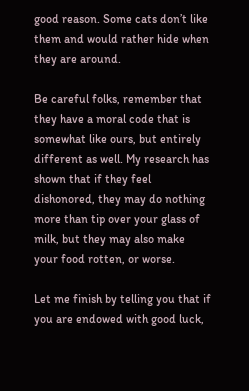good reason. Some cats don’t like them and would rather hide when they are around.

Be careful folks, remember that they have a moral code that is somewhat like ours, but entirely different as well. My research has shown that if they feel dishonored, they may do nothing more than tip over your glass of milk, but they may also make your food rotten, or worse.

Let me finish by telling you that if you are endowed with good luck,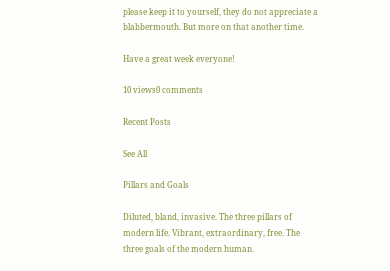please keep it to yourself, they do not appreciate a blabbermouth. But more on that another time.

Have a great week everyone!

10 views0 comments

Recent Posts

See All

Pillars and Goals

Diluted, bland, invasive. The three pillars of modern life. Vibrant, extraordinary, free. The three goals of the modern human.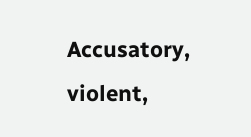Accusatory, violent,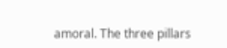amoral. The three pillars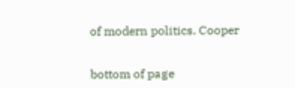of modern politics. Cooper


bottom of page